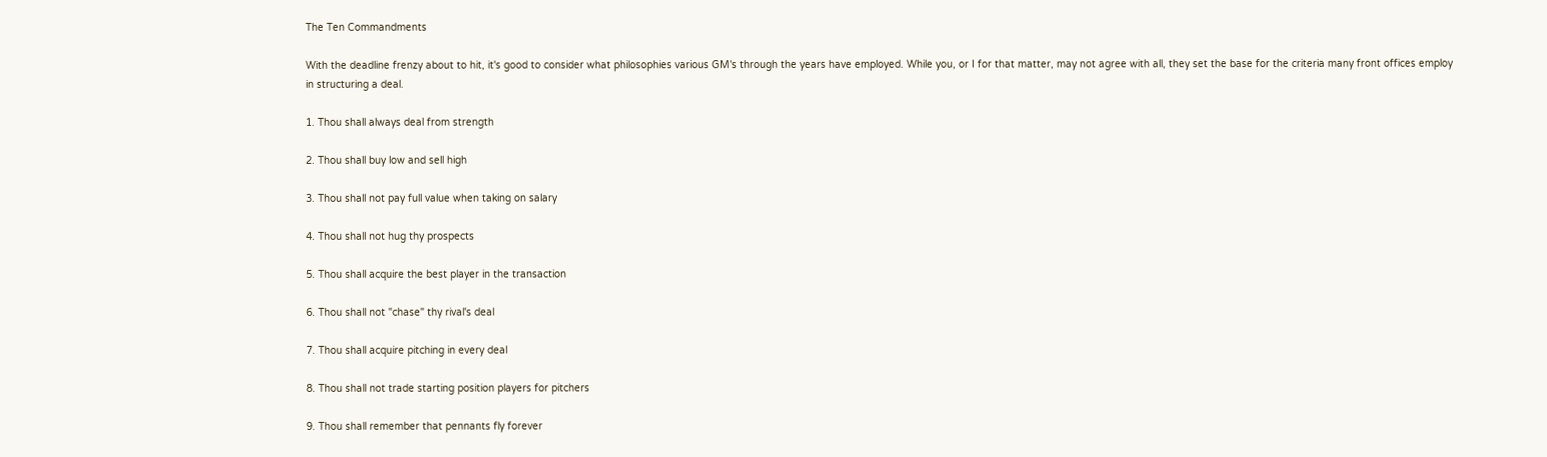The Ten Commandments

With the deadline frenzy about to hit, it's good to consider what philosophies various GM's through the years have employed. While you, or I for that matter, may not agree with all, they set the base for the criteria many front offices employ in structuring a deal.

1. Thou shall always deal from strength

2. Thou shall buy low and sell high

3. Thou shall not pay full value when taking on salary

4. Thou shall not hug thy prospects

5. Thou shall acquire the best player in the transaction

6. Thou shall not "chase" thy rival's deal

7. Thou shall acquire pitching in every deal

8. Thou shall not trade starting position players for pitchers

9. Thou shall remember that pennants fly forever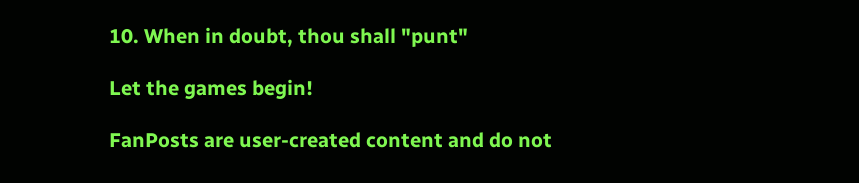10. When in doubt, thou shall "punt"

Let the games begin!

FanPosts are user-created content and do not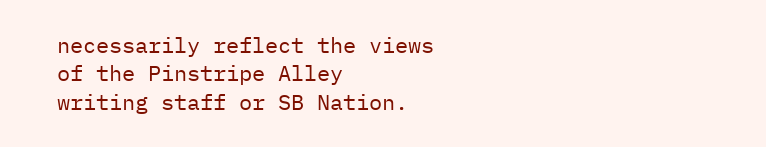necessarily reflect the views of the Pinstripe Alley writing staff or SB Nation.